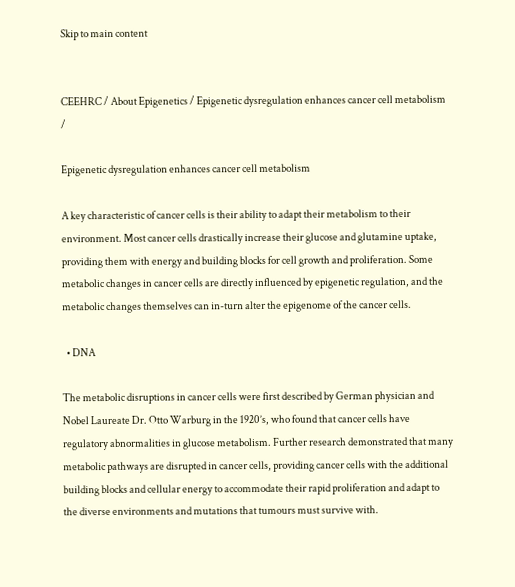Skip to main content


CEEHRC / About Epigenetics / Epigenetic dysregulation enhances cancer cell metabolism /

Epigenetic dysregulation enhances cancer cell metabolism

A key characteristic of cancer cells is their ability to adapt their metabolism to their environment. Most cancer cells drastically increase their glucose and glutamine uptake, providing them with energy and building blocks for cell growth and proliferation. Some metabolic changes in cancer cells are directly influenced by epigenetic regulation, and the metabolic changes themselves can in-turn alter the epigenome of the cancer cells.

  • DNA

The metabolic disruptions in cancer cells were first described by German physician and Nobel Laureate Dr. Otto Warburg in the 1920’s, who found that cancer cells have regulatory abnormalities in glucose metabolism. Further research demonstrated that many metabolic pathways are disrupted in cancer cells, providing cancer cells with the additional building blocks and cellular energy to accommodate their rapid proliferation and adapt to the diverse environments and mutations that tumours must survive with.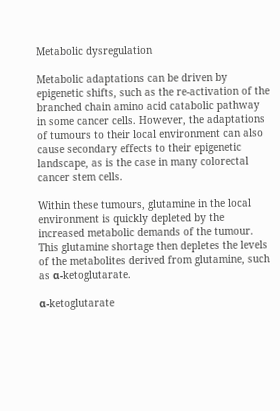Metabolic dysregulation

Metabolic adaptations can be driven by epigenetic shifts, such as the re-activation of the branched chain amino acid catabolic pathway in some cancer cells. However, the adaptations of tumours to their local environment can also cause secondary effects to their epigenetic landscape, as is the case in many colorectal cancer stem cells.

Within these tumours, glutamine in the local environment is quickly depleted by the increased metabolic demands of the tumour. This glutamine shortage then depletes the levels of the metabolites derived from glutamine, such as α-ketoglutarate.

α-ketoglutarate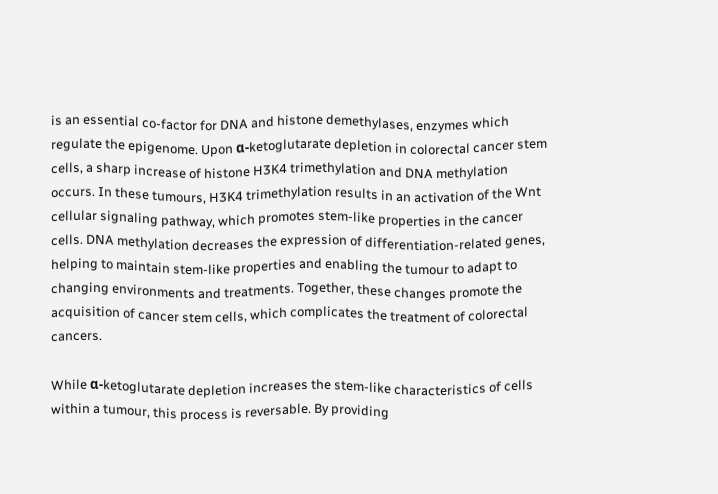is an essential co-factor for DNA and histone demethylases, enzymes which regulate the epigenome. Upon α-ketoglutarate depletion in colorectal cancer stem cells, a sharp increase of histone H3K4 trimethylation and DNA methylation occurs. In these tumours, H3K4 trimethylation results in an activation of the Wnt cellular signaling pathway, which promotes stem-like properties in the cancer cells. DNA methylation decreases the expression of differentiation-related genes, helping to maintain stem-like properties and enabling the tumour to adapt to changing environments and treatments. Together, these changes promote the acquisition of cancer stem cells, which complicates the treatment of colorectal cancers.

While α-ketoglutarate depletion increases the stem-like characteristics of cells within a tumour, this process is reversable. By providing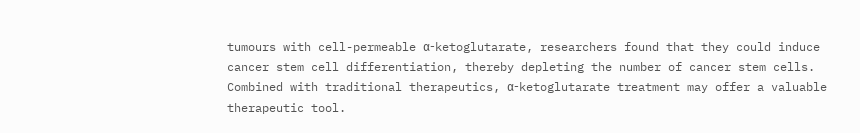tumours with cell-permeable α-ketoglutarate, researchers found that they could induce cancer stem cell differentiation, thereby depleting the number of cancer stem cells. Combined with traditional therapeutics, α-ketoglutarate treatment may offer a valuable therapeutic tool.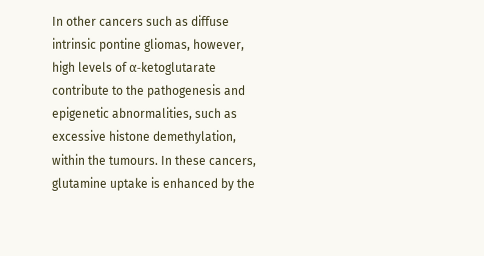In other cancers such as diffuse intrinsic pontine gliomas, however, high levels of α-ketoglutarate contribute to the pathogenesis and epigenetic abnormalities, such as excessive histone demethylation, within the tumours. In these cancers, glutamine uptake is enhanced by the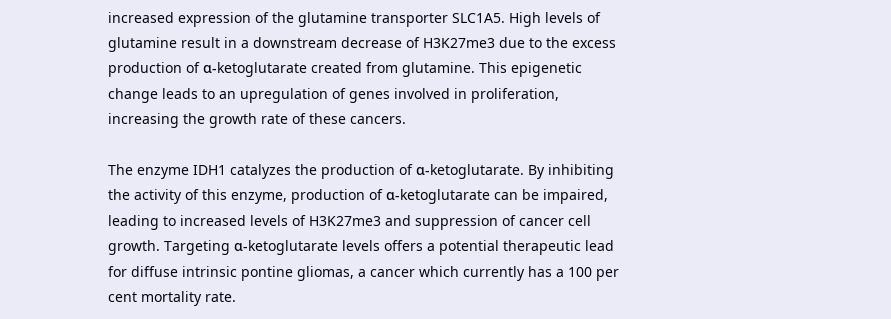increased expression of the glutamine transporter SLC1A5. High levels of glutamine result in a downstream decrease of H3K27me3 due to the excess production of α-ketoglutarate created from glutamine. This epigenetic change leads to an upregulation of genes involved in proliferation, increasing the growth rate of these cancers.

The enzyme IDH1 catalyzes the production of α-ketoglutarate. By inhibiting the activity of this enzyme, production of α-ketoglutarate can be impaired, leading to increased levels of H3K27me3 and suppression of cancer cell growth. Targeting α-ketoglutarate levels offers a potential therapeutic lead for diffuse intrinsic pontine gliomas, a cancer which currently has a 100 per cent mortality rate.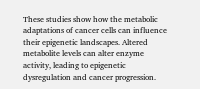These studies show how the metabolic adaptations of cancer cells can influence their epigenetic landscapes. Altered metabolite levels can alter enzyme activity, leading to epigenetic dysregulation and cancer progression.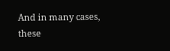And in many cases, these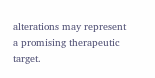alterations may represent a promising therapeutic target.